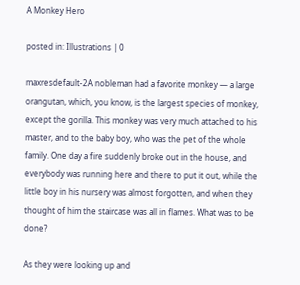A Monkey Hero

posted in: Illustrations | 0

maxresdefault-2A nobleman had a favorite monkey — a large orangutan, which, you know, is the largest species of monkey, except the gorilla. This monkey was very much attached to his master, and to the baby boy, who was the pet of the whole family. One day a fire suddenly broke out in the house, and everybody was running here and there to put it out, while the little boy in his nursery was almost forgotten, and when they thought of him the staircase was all in flames. What was to be done?

As they were looking up and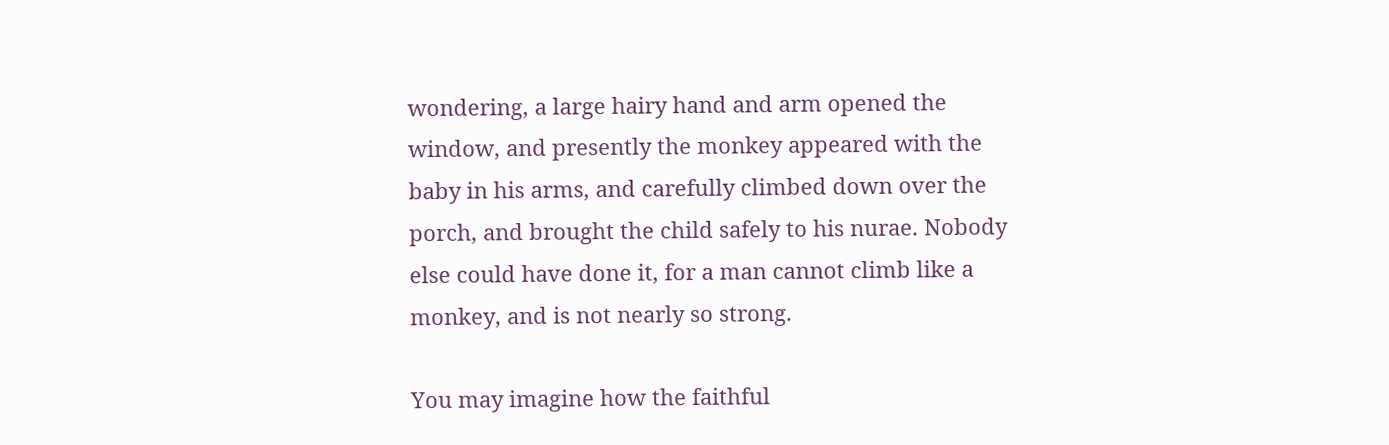wondering, a large hairy hand and arm opened the window, and presently the monkey appeared with the baby in his arms, and carefully climbed down over the porch, and brought the child safely to his nurae. Nobody else could have done it, for a man cannot climb like a monkey, and is not nearly so strong.

You may imagine how the faithful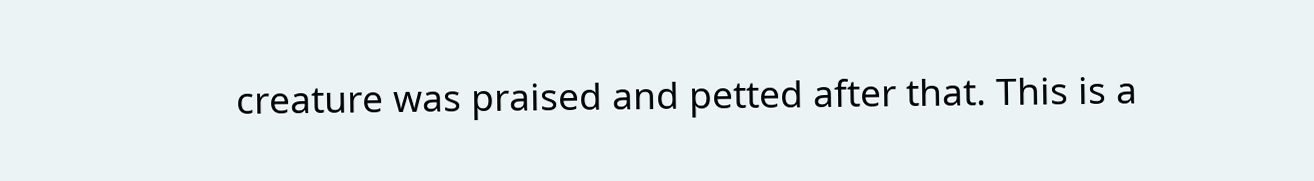creature was praised and petted after that. This is a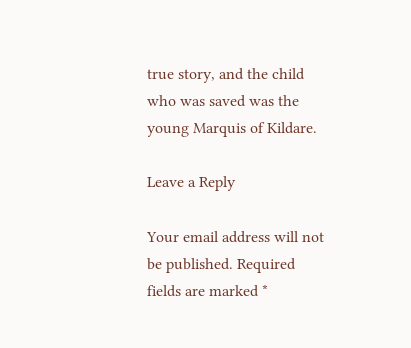true story, and the child who was saved was the young Marquis of Kildare.

Leave a Reply

Your email address will not be published. Required fields are marked *